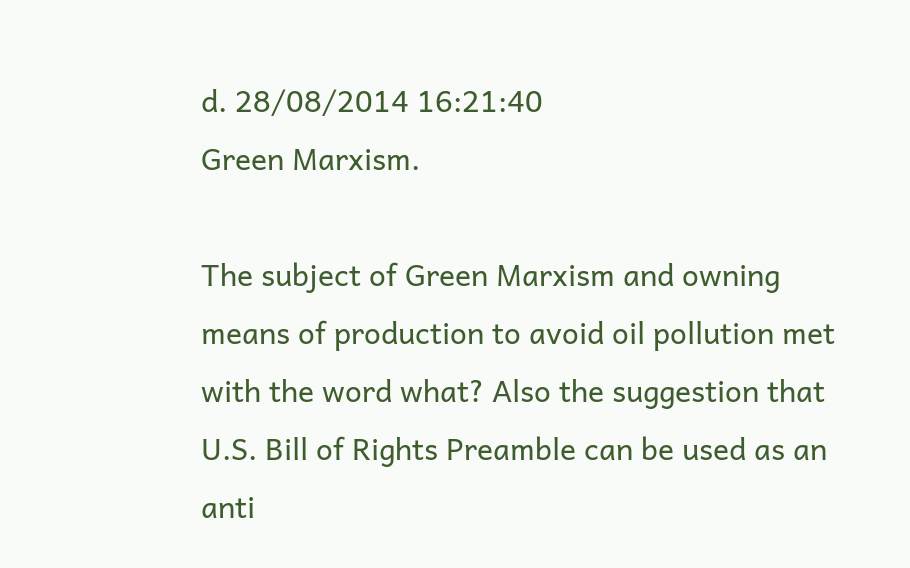d. 28/08/2014 16:21:40
Green Marxism.

The subject of Green Marxism and owning means of production to avoid oil pollution met with the word what? Also the suggestion that U.S. Bill of Rights Preamble can be used as an anti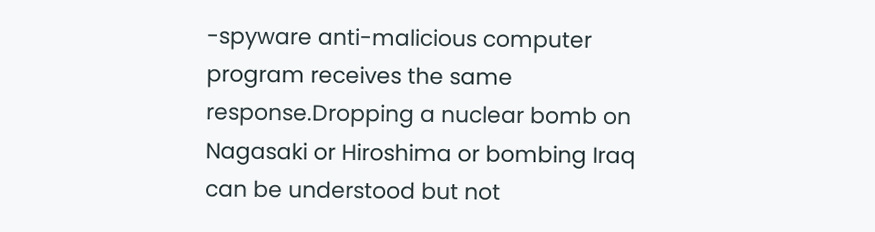-spyware anti-malicious computer program receives the same response.Dropping a nuclear bomb on Nagasaki or Hiroshima or bombing Iraq can be understood but not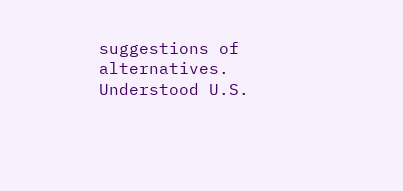suggestions of alternatives.
Understood U.S.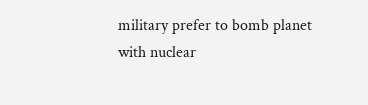military prefer to bomb planet with nuclear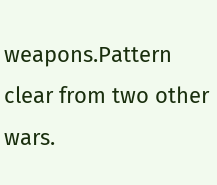weapons.Pattern clear from two other wars.